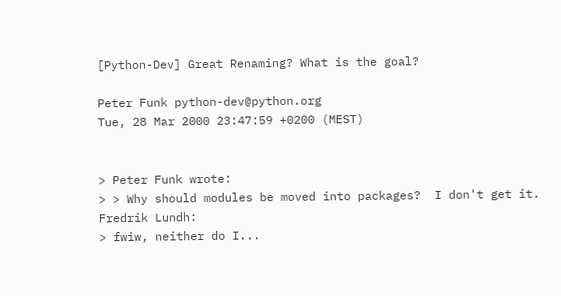[Python-Dev] Great Renaming? What is the goal?

Peter Funk python-dev@python.org
Tue, 28 Mar 2000 23:47:59 +0200 (MEST)


> Peter Funk wrote:
> > Why should modules be moved into packages?  I don't get it.
Fredrik Lundh:
> fwiw, neither do I...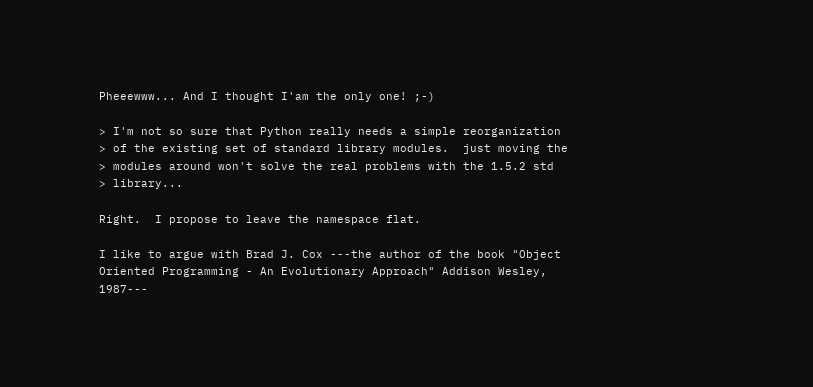Pheeewww... And I thought I'am the only one! ;-)

> I'm not so sure that Python really needs a simple reorganization
> of the existing set of standard library modules.  just moving the
> modules around won't solve the real problems with the 1.5.2 std
> library...

Right.  I propose to leave the namespace flat.

I like to argue with Brad J. Cox ---the author of the book "Object
Oriented Programming - An Evolutionary Approach" Addison Wesley,
1987---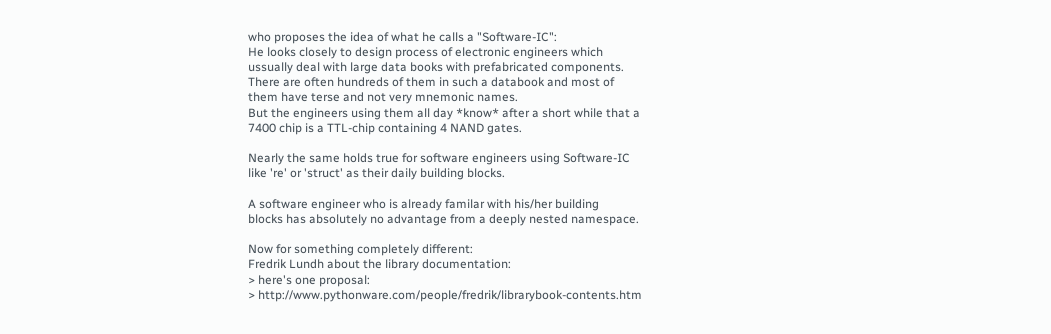who proposes the idea of what he calls a "Software-IC":
He looks closely to design process of electronic engineers which
ussually deal with large data books with prefabricated components.
There are often hundreds of them in such a databook and most of
them have terse and not very mnemonic names.
But the engineers using them all day *know* after a short while that a
7400 chip is a TTL-chip containing 4 NAND gates.

Nearly the same holds true for software engineers using Software-IC
like 're' or 'struct' as their daily building blocks.

A software engineer who is already familar with his/her building
blocks has absolutely no advantage from a deeply nested namespace.

Now for something completely different:
Fredrik Lundh about the library documentation:
> here's one proposal:
> http://www.pythonware.com/people/fredrik/librarybook-contents.htm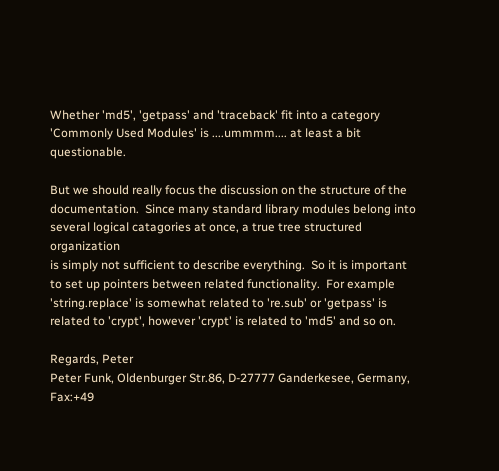Whether 'md5', 'getpass' and 'traceback' fit into a category
'Commonly Used Modules' is ....ummmm.... at least a bit questionable.

But we should really focus the discussion on the structure of the
documentation.  Since many standard library modules belong into
several logical catagories at once, a true tree structured organization
is simply not sufficient to describe everything.  So it is important
to set up pointers between related functionality.  For example
'string.replace' is somewhat related to 're.sub' or 'getpass' is
related to 'crypt', however 'crypt' is related to 'md5' and so on.

Regards, Peter
Peter Funk, Oldenburger Str.86, D-27777 Ganderkesee, Germany, Fax:+49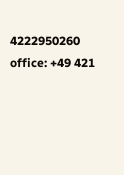4222950260
office: +49 421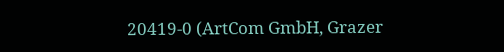20419-0 (ArtCom GmbH, Grazer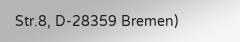Str.8, D-28359 Bremen)